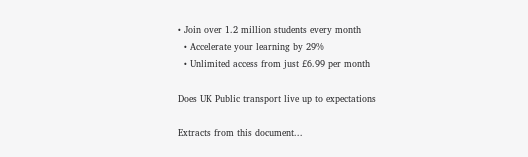• Join over 1.2 million students every month
  • Accelerate your learning by 29%
  • Unlimited access from just £6.99 per month

Does UK Public transport live up to expectations

Extracts from this document...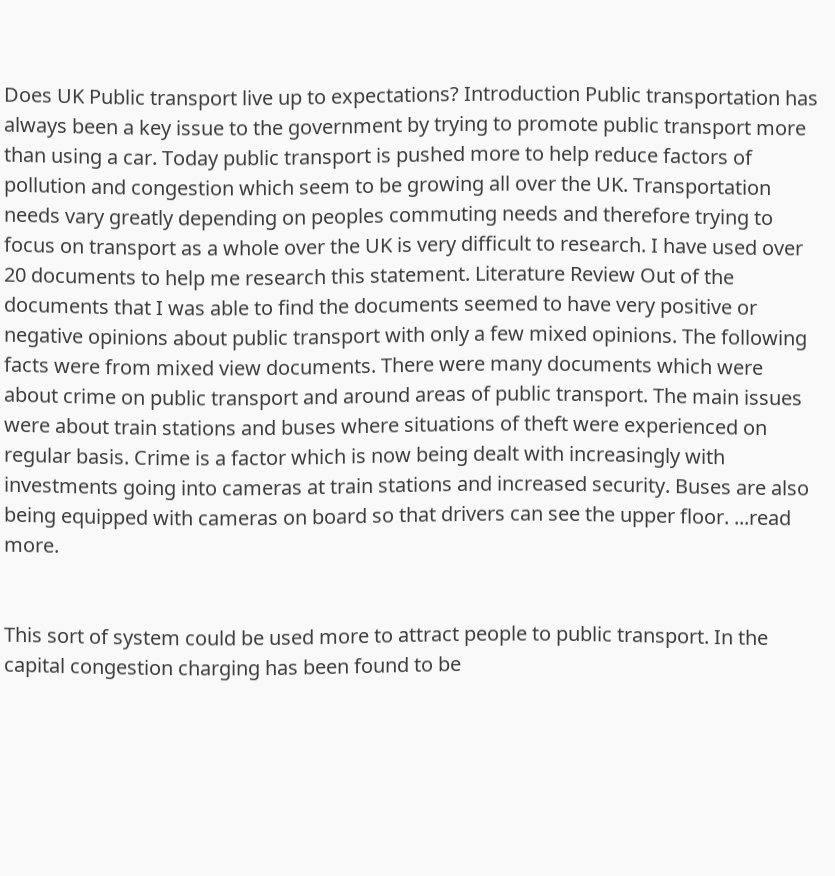Does UK Public transport live up to expectations? Introduction Public transportation has always been a key issue to the government by trying to promote public transport more than using a car. Today public transport is pushed more to help reduce factors of pollution and congestion which seem to be growing all over the UK. Transportation needs vary greatly depending on peoples commuting needs and therefore trying to focus on transport as a whole over the UK is very difficult to research. I have used over 20 documents to help me research this statement. Literature Review Out of the documents that I was able to find the documents seemed to have very positive or negative opinions about public transport with only a few mixed opinions. The following facts were from mixed view documents. There were many documents which were about crime on public transport and around areas of public transport. The main issues were about train stations and buses where situations of theft were experienced on regular basis. Crime is a factor which is now being dealt with increasingly with investments going into cameras at train stations and increased security. Buses are also being equipped with cameras on board so that drivers can see the upper floor. ...read more.


This sort of system could be used more to attract people to public transport. In the capital congestion charging has been found to be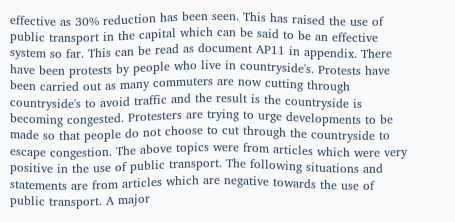effective as 30% reduction has been seen. This has raised the use of public transport in the capital which can be said to be an effective system so far. This can be read as document AP11 in appendix. There have been protests by people who live in countryside's. Protests have been carried out as many commuters are now cutting through countryside's to avoid traffic and the result is the countryside is becoming congested. Protesters are trying to urge developments to be made so that people do not choose to cut through the countryside to escape congestion. The above topics were from articles which were very positive in the use of public transport. The following situations and statements are from articles which are negative towards the use of public transport. A major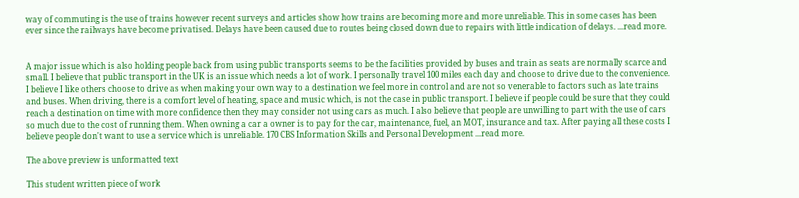way of commuting is the use of trains however recent surveys and articles show how trains are becoming more and more unreliable. This in some cases has been ever since the railways have become privatised. Delays have been caused due to routes being closed down due to repairs with little indication of delays. ...read more.


A major issue which is also holding people back from using public transports seems to be the facilities provided by buses and train as seats are normally scarce and small. I believe that public transport in the UK is an issue which needs a lot of work. I personally travel 100 miles each day and choose to drive due to the convenience. I believe I like others choose to drive as when making your own way to a destination we feel more in control and are not so venerable to factors such as late trains and buses. When driving, there is a comfort level of heating, space and music which, is not the case in public transport. I believe if people could be sure that they could reach a destination on time with more confidence then they may consider not using cars as much. I also believe that people are unwilling to part with the use of cars so much due to the cost of running them. When owning a car a owner is to pay for the car, maintenance, fuel, an MOT, insurance and tax. After paying all these costs I believe people don't want to use a service which is unreliable. 170 CBS Information Skills and Personal Development ...read more.

The above preview is unformatted text

This student written piece of work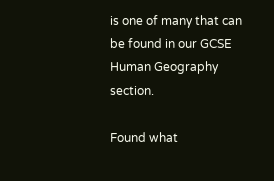is one of many that can be found in our GCSE Human Geography section.

Found what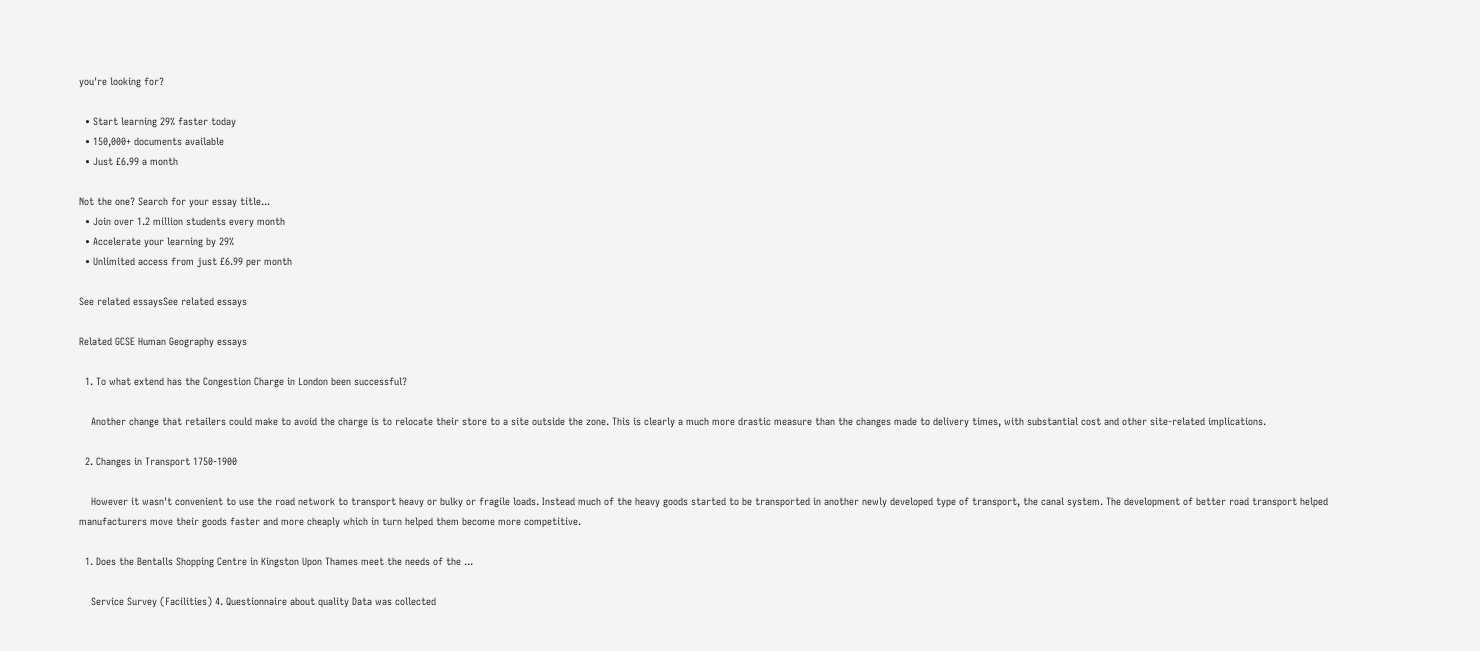you're looking for?

  • Start learning 29% faster today
  • 150,000+ documents available
  • Just £6.99 a month

Not the one? Search for your essay title...
  • Join over 1.2 million students every month
  • Accelerate your learning by 29%
  • Unlimited access from just £6.99 per month

See related essaysSee related essays

Related GCSE Human Geography essays

  1. To what extend has the Congestion Charge in London been successful?

    Another change that retailers could make to avoid the charge is to relocate their store to a site outside the zone. This is clearly a much more drastic measure than the changes made to delivery times, with substantial cost and other site-related implications.

  2. Changes in Transport 1750-1900

    However it wasn't convenient to use the road network to transport heavy or bulky or fragile loads. Instead much of the heavy goods started to be transported in another newly developed type of transport, the canal system. The development of better road transport helped manufacturers move their goods faster and more cheaply which in turn helped them become more competitive.

  1. Does the Bentalls Shopping Centre in Kingston Upon Thames meet the needs of the ...

    Service Survey (Facilities) 4. Questionnaire about quality Data was collected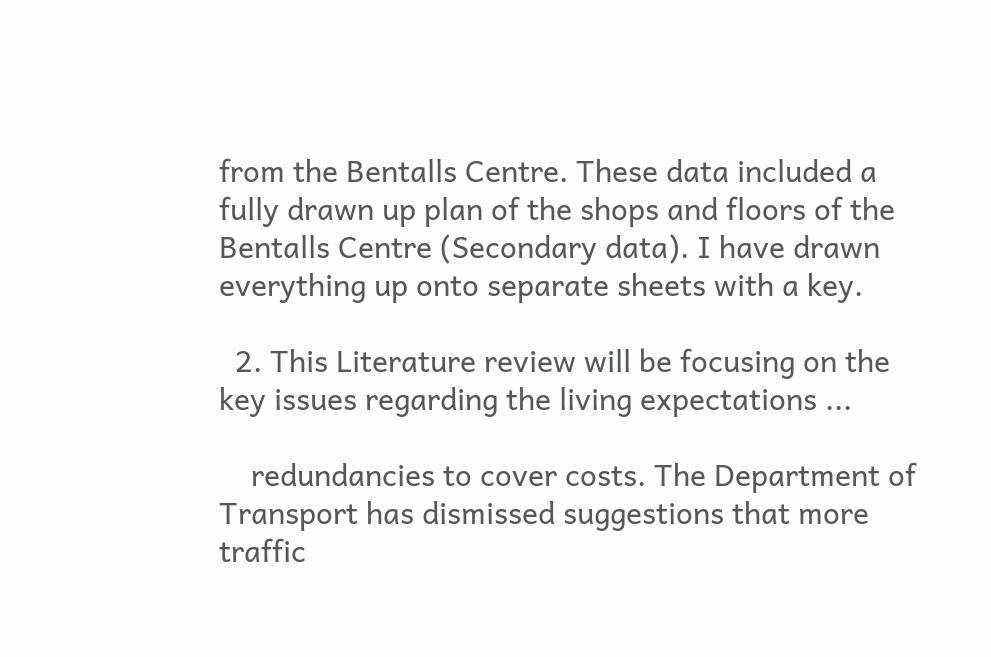from the Bentalls Centre. These data included a fully drawn up plan of the shops and floors of the Bentalls Centre (Secondary data). I have drawn everything up onto separate sheets with a key.

  2. This Literature review will be focusing on the key issues regarding the living expectations ...

    redundancies to cover costs. The Department of Transport has dismissed suggestions that more traffic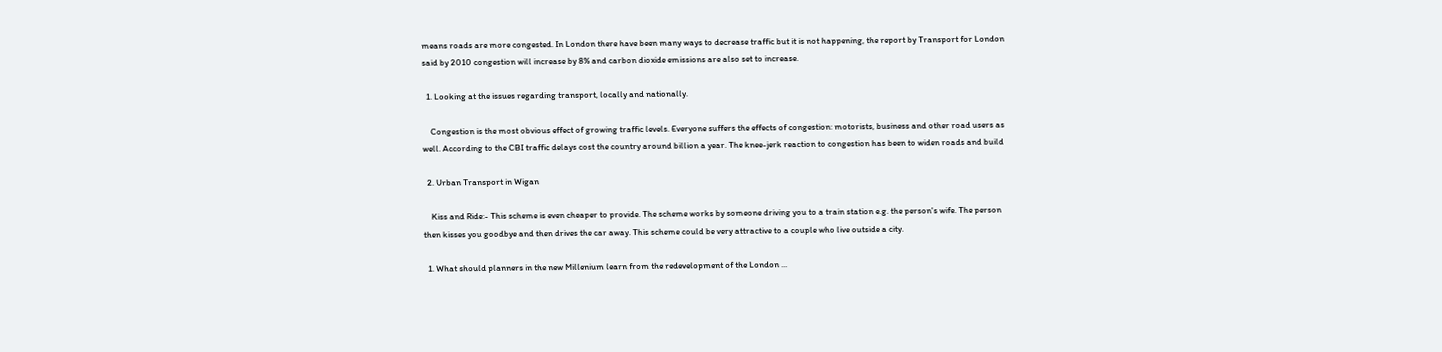means roads are more congested. In London there have been many ways to decrease traffic but it is not happening, the report by Transport for London said by 2010 congestion will increase by 8% and carbon dioxide emissions are also set to increase.

  1. Looking at the issues regarding transport, locally and nationally.

    Congestion is the most obvious effect of growing traffic levels. Everyone suffers the effects of congestion: motorists, business and other road users as well. According to the CBI traffic delays cost the country around billion a year. The knee-jerk reaction to congestion has been to widen roads and build

  2. Urban Transport in Wigan

    Kiss and Ride:- This scheme is even cheaper to provide. The scheme works by someone driving you to a train station e.g. the person's wife. The person then kisses you goodbye and then drives the car away. This scheme could be very attractive to a couple who live outside a city.

  1. What should planners in the new Millenium learn from the redevelopment of the London ...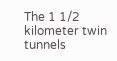The 1 1/2 kilometer twin tunnels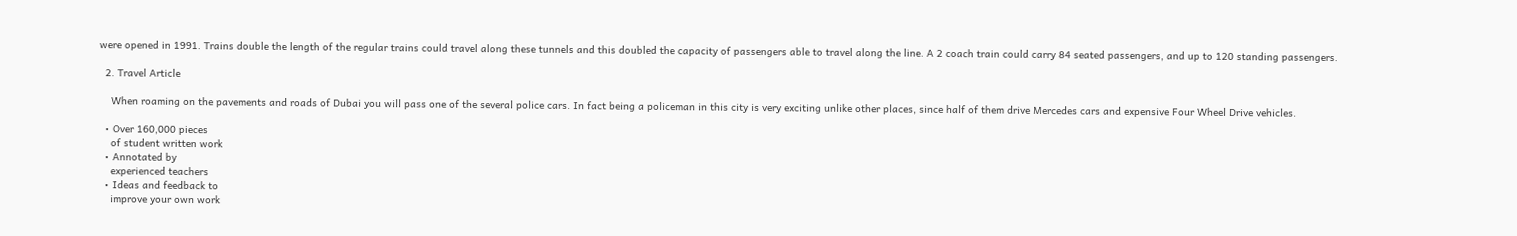were opened in 1991. Trains double the length of the regular trains could travel along these tunnels and this doubled the capacity of passengers able to travel along the line. A 2 coach train could carry 84 seated passengers, and up to 120 standing passengers.

  2. Travel Article

    When roaming on the pavements and roads of Dubai you will pass one of the several police cars. In fact being a policeman in this city is very exciting unlike other places, since half of them drive Mercedes cars and expensive Four Wheel Drive vehicles.

  • Over 160,000 pieces
    of student written work
  • Annotated by
    experienced teachers
  • Ideas and feedback to
    improve your own work